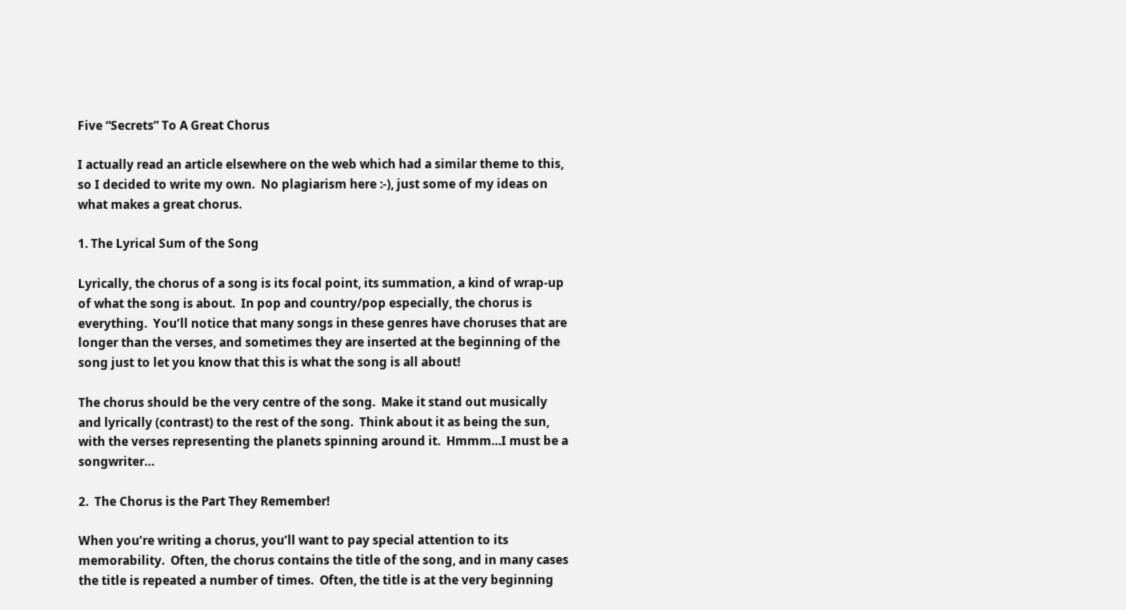Five “Secrets” To A Great Chorus

I actually read an article elsewhere on the web which had a similar theme to this, so I decided to write my own.  No plagiarism here :-), just some of my ideas on what makes a great chorus.

1. The Lyrical Sum of the Song

Lyrically, the chorus of a song is its focal point, its summation, a kind of wrap-up of what the song is about.  In pop and country/pop especially, the chorus is everything.  You’ll notice that many songs in these genres have choruses that are longer than the verses, and sometimes they are inserted at the beginning of the song just to let you know that this is what the song is all about!

The chorus should be the very centre of the song.  Make it stand out musically and lyrically (contrast) to the rest of the song.  Think about it as being the sun, with the verses representing the planets spinning around it.  Hmmm…I must be a songwriter…

2.  The Chorus is the Part They Remember!

When you’re writing a chorus, you’ll want to pay special attention to its memorability.  Often, the chorus contains the title of the song, and in many cases the title is repeated a number of times.  Often, the title is at the very beginning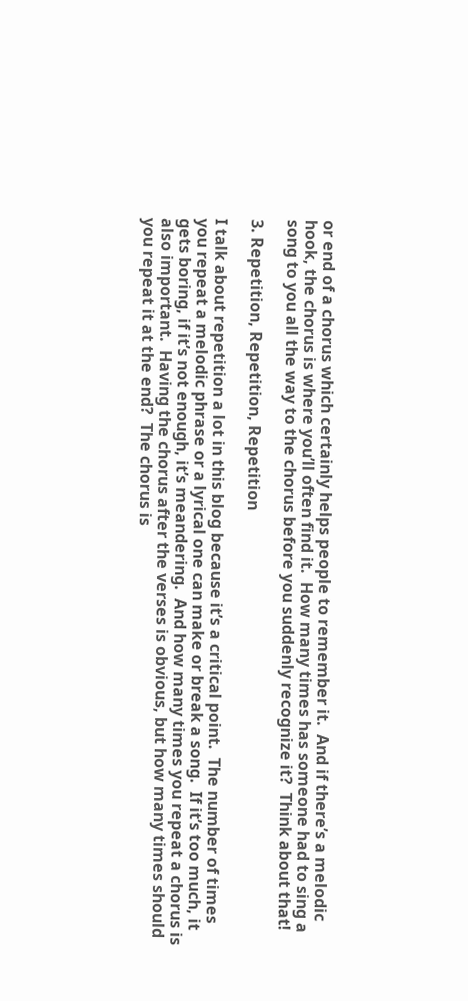or end of a chorus which certainly helps people to remember it.  And if there’s a melodic hook, the chorus is where you’ll often find it.  How many times has someone had to sing a song to you all the way to the chorus before you suddenly recognize it?  Think about that!

3. Repetition, Repetition, Repetition

I talk about repetition a lot in this blog because it’s a critical point.  The number of times you repeat a melodic phrase or a lyrical one can make or break a song.  If it’s too much, it gets boring, if it’s not enough, it’s meandering.  And how many times you repeat a chorus is also important.  Having the chorus after the verses is obvious, but how many times should you repeat it at the end?  The chorus is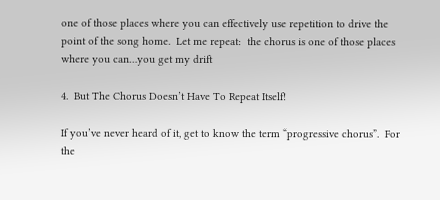one of those places where you can effectively use repetition to drive the point of the song home.  Let me repeat:  the chorus is one of those places where you can…you get my drift

4.  But The Chorus Doesn’t Have To Repeat Itself!

If you’ve never heard of it, get to know the term “progressive chorus”.  For the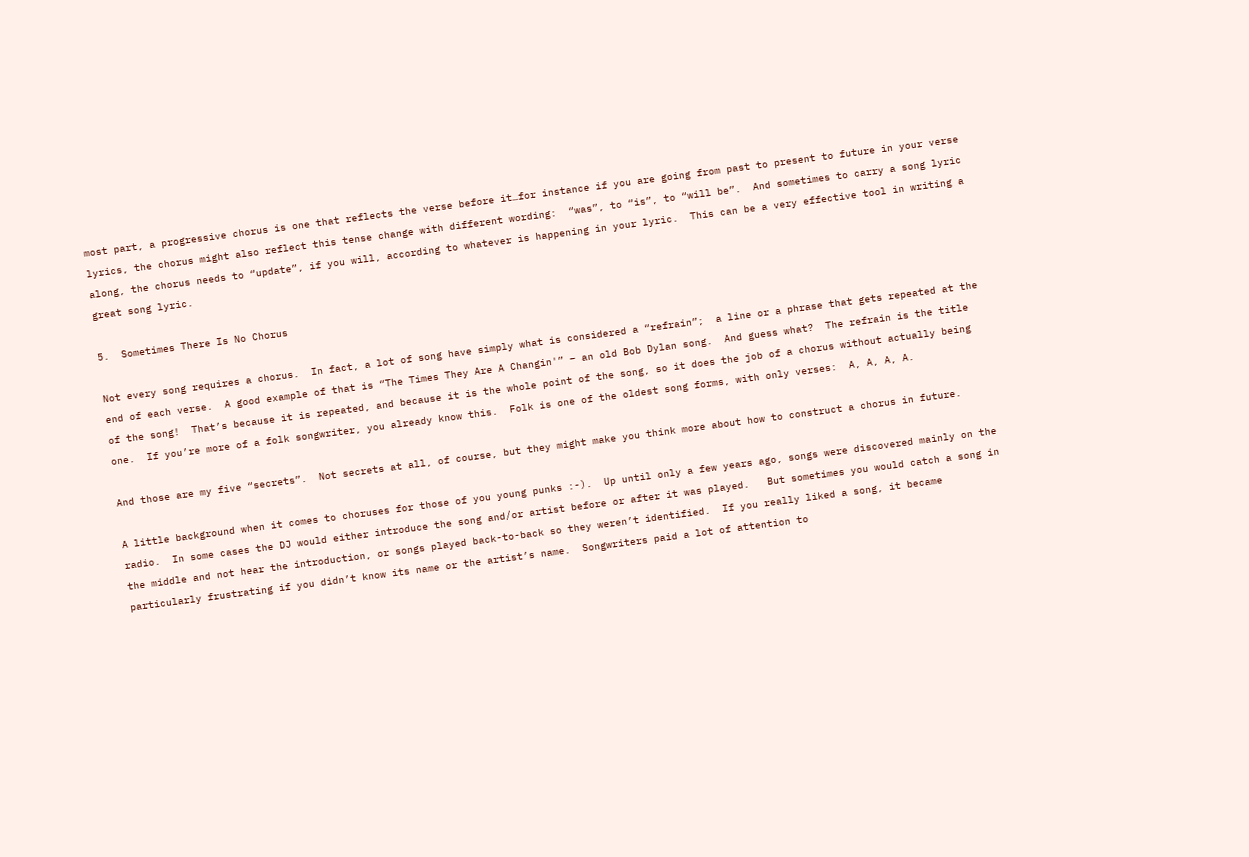most part, a progressive chorus is one that reflects the verse before it…for instance if you are going from past to present to future in your verse lyrics, the chorus might also reflect this tense change with different wording:  “was”, to “is”, to “will be”.  And sometimes to carry a song lyric along, the chorus needs to “update”, if you will, according to whatever is happening in your lyric.  This can be a very effective tool in writing a great song lyric.

5.  Sometimes There Is No Chorus

Not every song requires a chorus.  In fact, a lot of song have simply what is considered a “refrain”;  a line or a phrase that gets repeated at the end of each verse.  A good example of that is “The Times They Are A Changin'” – an old Bob Dylan song.  And guess what?  The refrain is the title of the song!  That’s because it is repeated, and because it is the whole point of the song, so it does the job of a chorus without actually being one.  If you’re more of a folk songwriter, you already know this.  Folk is one of the oldest song forms, with only verses:  A, A, A, A.

And those are my five “secrets”.  Not secrets at all, of course, but they might make you think more about how to construct a chorus in future.

A little background when it comes to choruses for those of you young punks :-).  Up until only a few years ago, songs were discovered mainly on the radio.  In some cases the DJ would either introduce the song and/or artist before or after it was played.   But sometimes you would catch a song in the middle and not hear the introduction, or songs played back-to-back so they weren’t identified.  If you really liked a song, it became particularly frustrating if you didn’t know its name or the artist’s name.  Songwriters paid a lot of attention to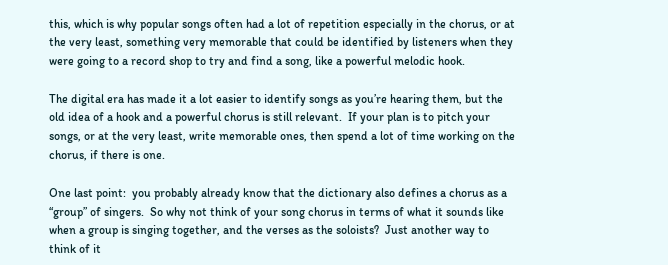this, which is why popular songs often had a lot of repetition especially in the chorus, or at the very least, something very memorable that could be identified by listeners when they were going to a record shop to try and find a song, like a powerful melodic hook.

The digital era has made it a lot easier to identify songs as you’re hearing them, but the old idea of a hook and a powerful chorus is still relevant.  If your plan is to pitch your songs, or at the very least, write memorable ones, then spend a lot of time working on the chorus, if there is one.

One last point:  you probably already know that the dictionary also defines a chorus as a “group” of singers.  So why not think of your song chorus in terms of what it sounds like when a group is singing together, and the verses as the soloists?  Just another way to think of it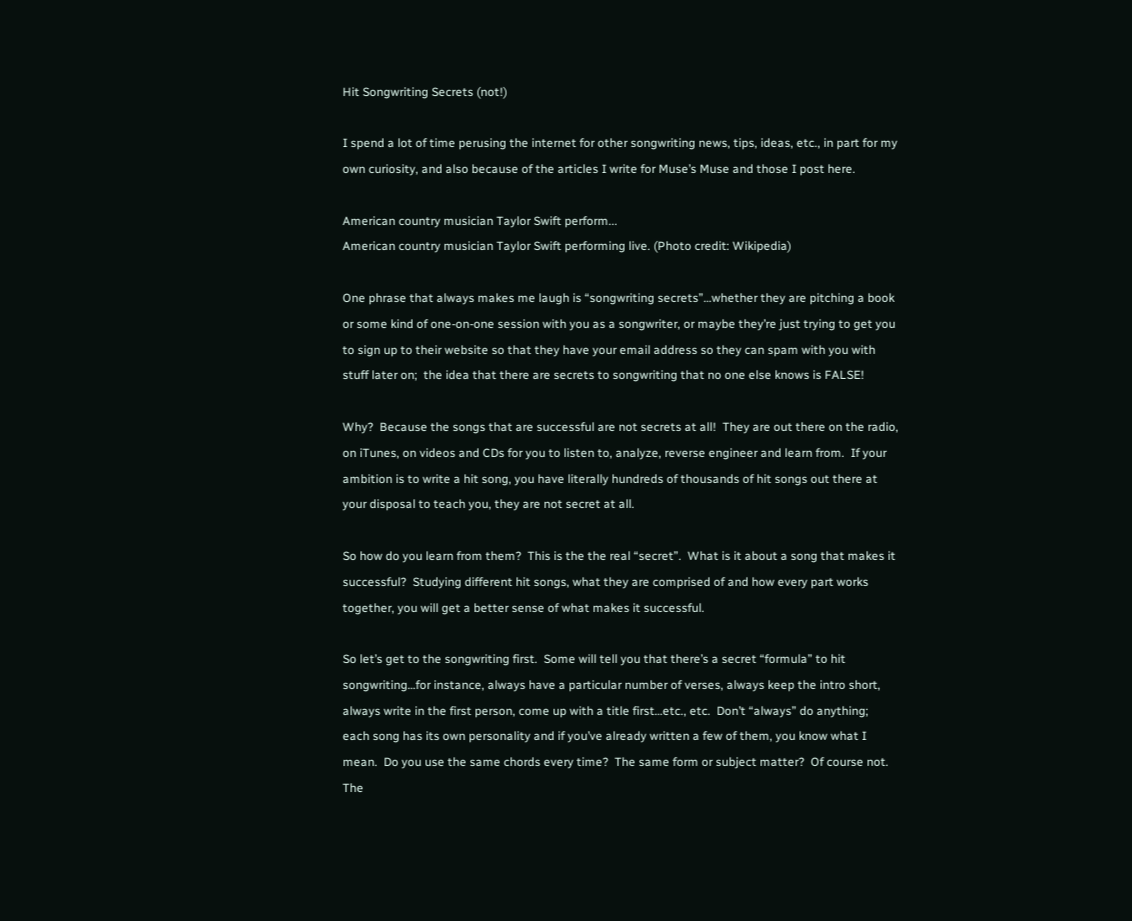Hit Songwriting Secrets (not!)

I spend a lot of time perusing the internet for other songwriting news, tips, ideas, etc., in part for my own curiosity, and also because of the articles I write for Muse’s Muse and those I post here.

American country musician Taylor Swift perform...
American country musician Taylor Swift performing live. (Photo credit: Wikipedia)

One phrase that always makes me laugh is “songwriting secrets”…whether they are pitching a book or some kind of one-on-one session with you as a songwriter, or maybe they’re just trying to get you to sign up to their website so that they have your email address so they can spam with you with stuff later on;  the idea that there are secrets to songwriting that no one else knows is FALSE!

Why?  Because the songs that are successful are not secrets at all!  They are out there on the radio, on iTunes, on videos and CDs for you to listen to, analyze, reverse engineer and learn from.  If your ambition is to write a hit song, you have literally hundreds of thousands of hit songs out there at your disposal to teach you, they are not secret at all.

So how do you learn from them?  This is the the real “secret”.  What is it about a song that makes it successful?  Studying different hit songs, what they are comprised of and how every part works together, you will get a better sense of what makes it successful.

So let’s get to the songwriting first.  Some will tell you that there’s a secret “formula” to hit songwriting…for instance, always have a particular number of verses, always keep the intro short, always write in the first person, come up with a title first…etc., etc.  Don’t “always” do anything;  each song has its own personality and if you’ve already written a few of them, you know what I mean.  Do you use the same chords every time?  The same form or subject matter?  Of course not.  The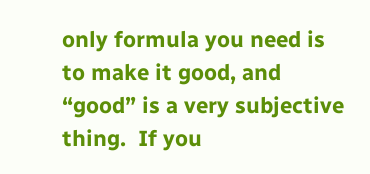only formula you need is to make it good, and “good” is a very subjective thing.  If you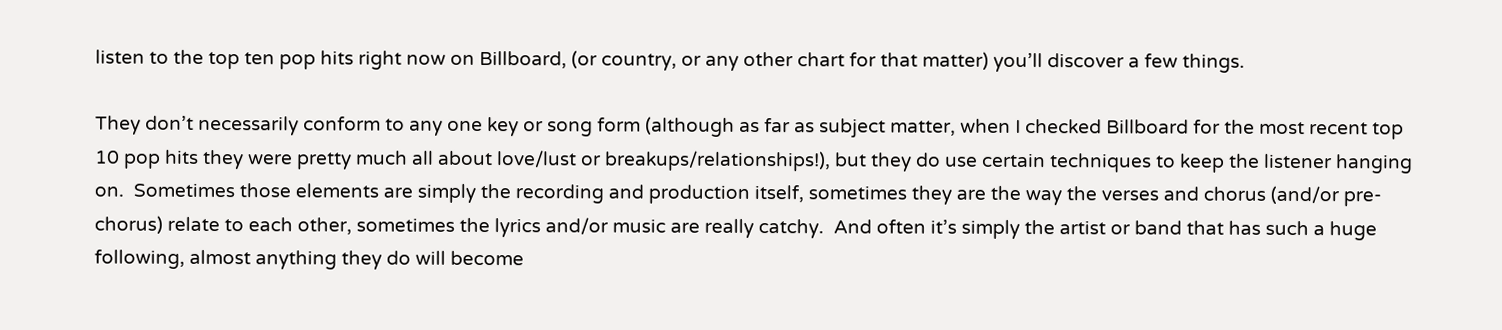listen to the top ten pop hits right now on Billboard, (or country, or any other chart for that matter) you’ll discover a few things.

They don’t necessarily conform to any one key or song form (although as far as subject matter, when I checked Billboard for the most recent top 10 pop hits they were pretty much all about love/lust or breakups/relationships!), but they do use certain techniques to keep the listener hanging on.  Sometimes those elements are simply the recording and production itself, sometimes they are the way the verses and chorus (and/or pre-chorus) relate to each other, sometimes the lyrics and/or music are really catchy.  And often it’s simply the artist or band that has such a huge following, almost anything they do will become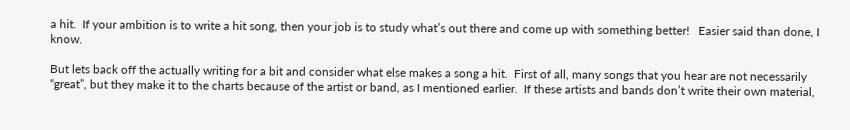a hit.  If your ambition is to write a hit song, then your job is to study what’s out there and come up with something better!   Easier said than done, I know.

But lets back off the actually writing for a bit and consider what else makes a song a hit.  First of all, many songs that you hear are not necessarily “great”, but they make it to the charts because of the artist or band, as I mentioned earlier.  If these artists and bands don’t write their own material,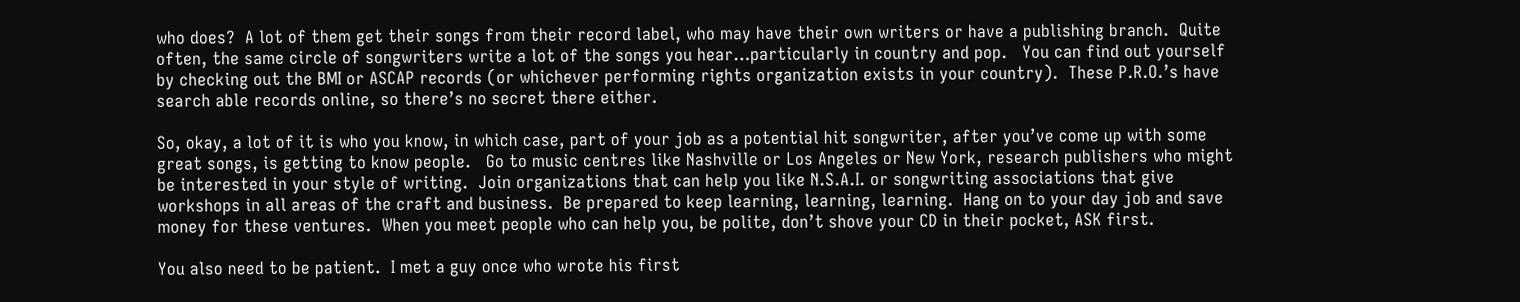who does?  A lot of them get their songs from their record label, who may have their own writers or have a publishing branch.  Quite often, the same circle of songwriters write a lot of the songs you hear…particularly in country and pop.   You can find out yourself by checking out the BMI or ASCAP records (or whichever performing rights organization exists in your country).  These P.R.O.’s have search able records online, so there’s no secret there either.

So, okay, a lot of it is who you know, in which case, part of your job as a potential hit songwriter, after you’ve come up with some great songs, is getting to know people.   Go to music centres like Nashville or Los Angeles or New York, research publishers who might be interested in your style of writing.  Join organizations that can help you like N.S.A.I. or songwriting associations that give workshops in all areas of the craft and business.  Be prepared to keep learning, learning, learning.  Hang on to your day job and save money for these ventures.  When you meet people who can help you, be polite, don’t shove your CD in their pocket, ASK first.

You also need to be patient.  I met a guy once who wrote his first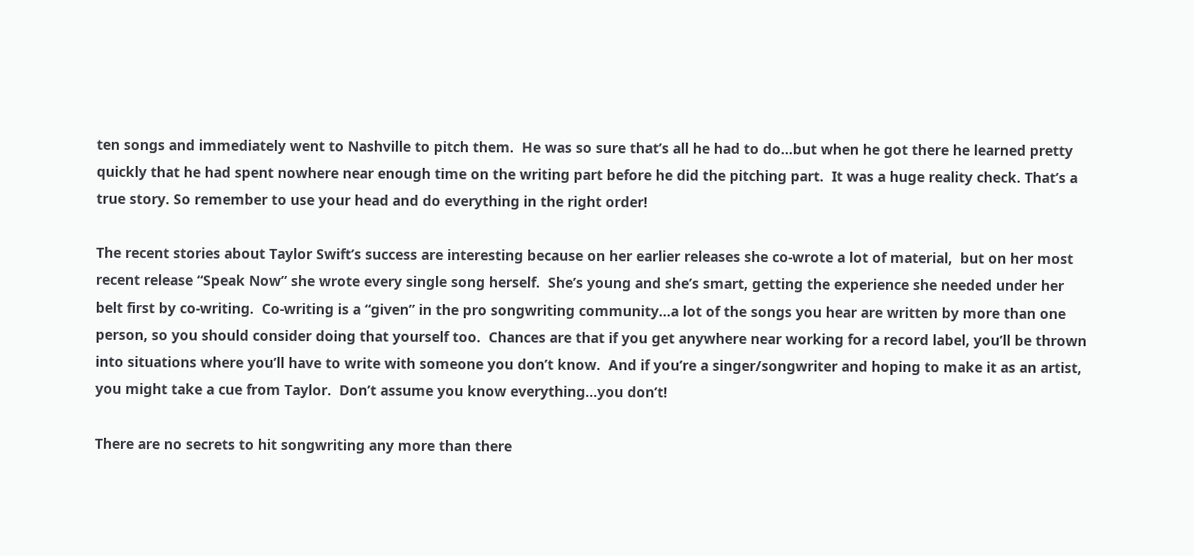ten songs and immediately went to Nashville to pitch them.  He was so sure that’s all he had to do…but when he got there he learned pretty quickly that he had spent nowhere near enough time on the writing part before he did the pitching part.  It was a huge reality check. That’s a true story. So remember to use your head and do everything in the right order!

The recent stories about Taylor Swift’s success are interesting because on her earlier releases she co-wrote a lot of material,  but on her most recent release “Speak Now” she wrote every single song herself.  She’s young and she’s smart, getting the experience she needed under her belt first by co-writing.  Co-writing is a “given” in the pro songwriting community…a lot of the songs you hear are written by more than one person, so you should consider doing that yourself too.  Chances are that if you get anywhere near working for a record label, you’ll be thrown into situations where you’ll have to write with someone you don’t know.  And if you’re a singer/songwriter and hoping to make it as an artist, you might take a cue from Taylor.  Don’t assume you know everything…you don’t!

There are no secrets to hit songwriting any more than there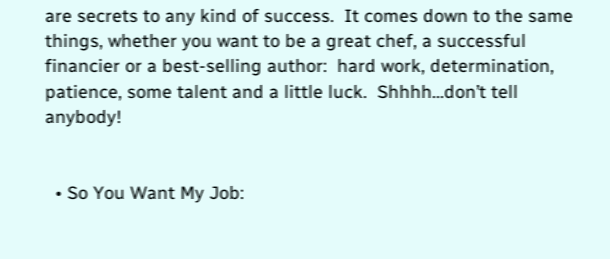are secrets to any kind of success.  It comes down to the same things, whether you want to be a great chef, a successful financier or a best-selling author:  hard work, determination, patience, some talent and a little luck.  Shhhh…don’t tell anybody!


  • So You Want My Job: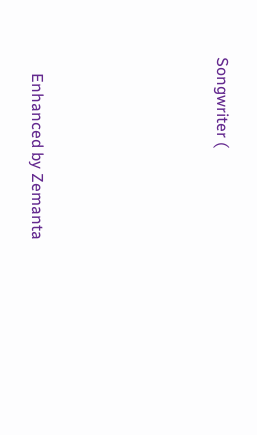Songwriter (








    Enhanced by Zemanta